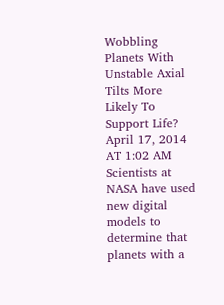Wobbling Planets With Unstable Axial Tilts More Likely To Support Life?
April 17, 2014 AT 1:02 AM
Scientists at NASA have used new digital models to determine that planets with a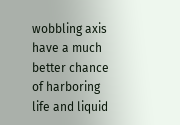wobbling axis have a much better chance of harboring life and liquid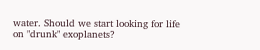water. Should we start looking for life on "drunk" exoplanets?